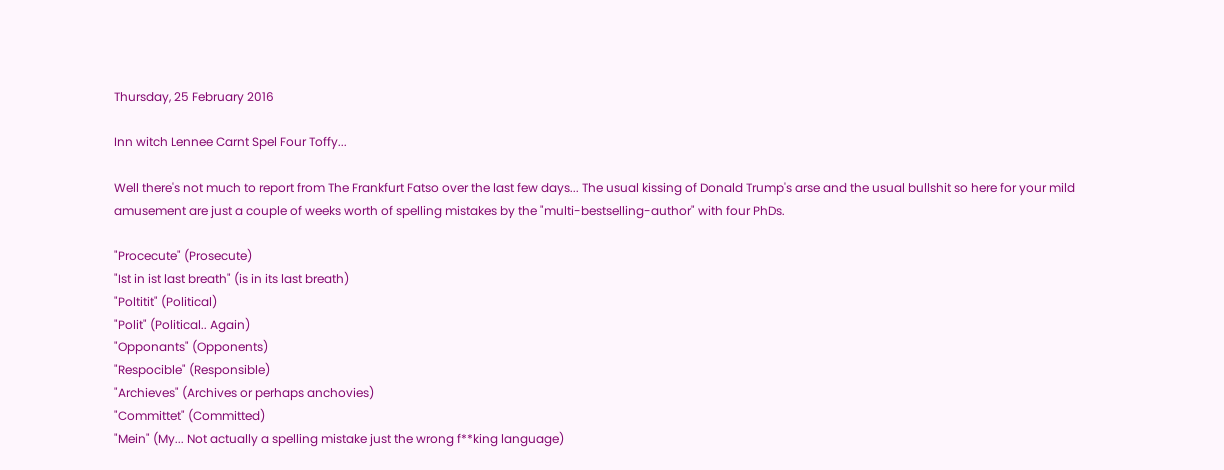Thursday, 25 February 2016

Inn witch Lennee Carnt Spel Four Toffy...

Well there's not much to report from The Frankfurt Fatso over the last few days... The usual kissing of Donald Trump's arse and the usual bullshit so here for your mild amusement are just a couple of weeks worth of spelling mistakes by the "multi-bestselling-author" with four PhDs.

"Procecute" (Prosecute)
"Ist in ist last breath" (is in its last breath)
"Poltitit" (Political)
"Polit" (Political.. Again)
"Opponants" (Opponents)
"Respocible" (Responsible)
"Archieves" (Archives or perhaps anchovies)
"Committet" (Committed)
"Mein" (My... Not actually a spelling mistake just the wrong f**king language)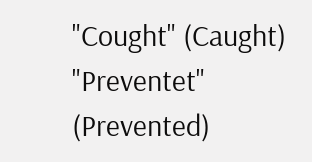"Cought" (Caught)
"Preventet" (Prevented)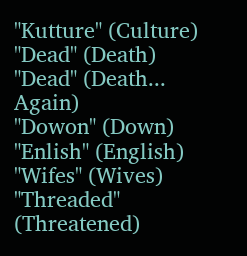"Kutture" (Culture)
"Dead" (Death)
"Dead" (Death... Again)
"Dowon" (Down)
"Enlish" (English)
"Wifes" (Wives)
"Threaded" (Threatened)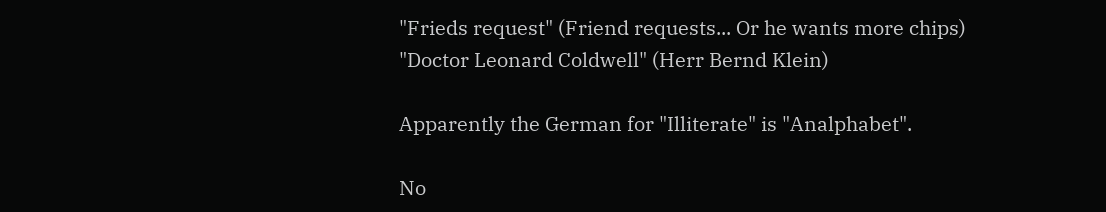"Frieds request" (Friend requests... Or he wants more chips)
"Doctor Leonard Coldwell" (Herr Bernd Klein)

Apparently the German for "Illiterate" is "Analphabet".

No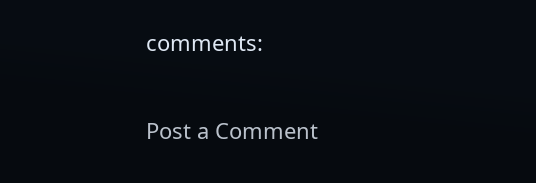comments:

Post a Comment